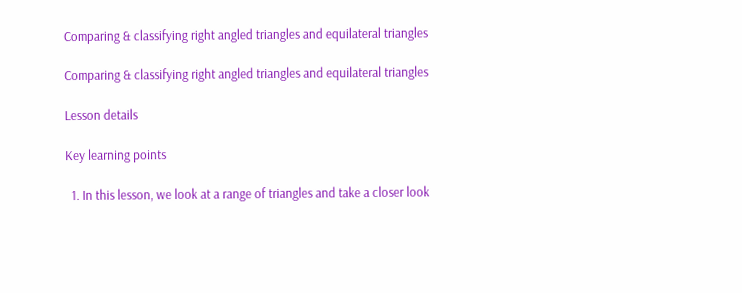Comparing & classifying right angled triangles and equilateral triangles

Comparing & classifying right angled triangles and equilateral triangles

Lesson details

Key learning points

  1. In this lesson, we look at a range of triangles and take a closer look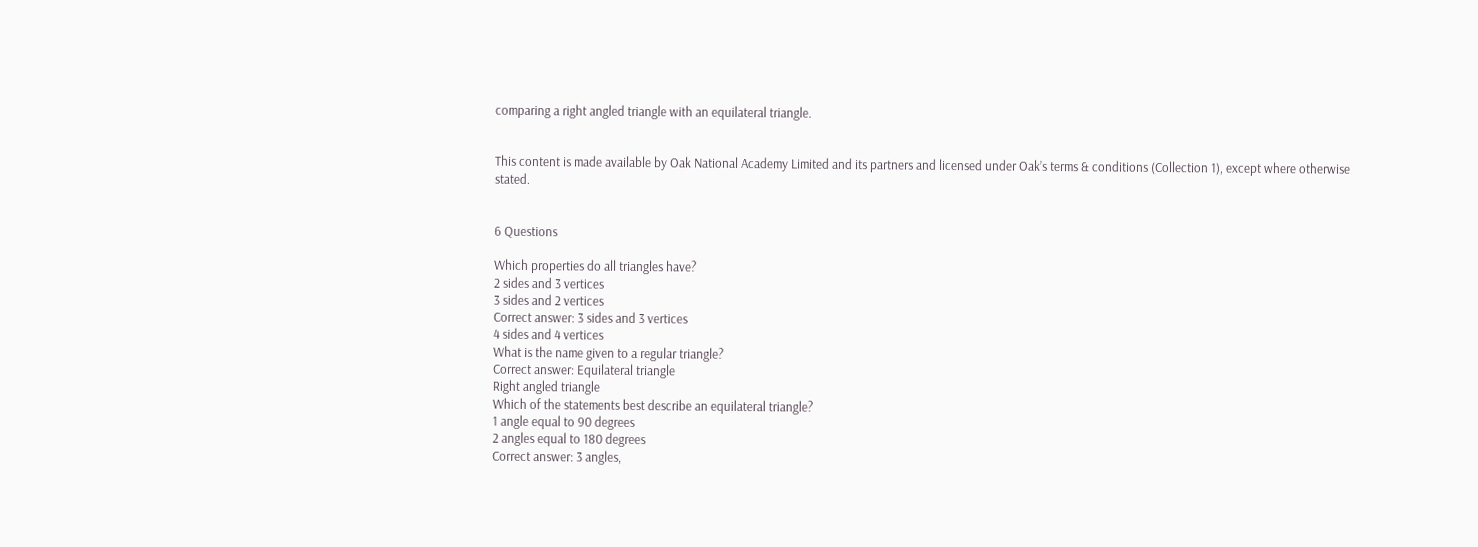comparing a right angled triangle with an equilateral triangle.


This content is made available by Oak National Academy Limited and its partners and licensed under Oak’s terms & conditions (Collection 1), except where otherwise stated.


6 Questions

Which properties do all triangles have?
2 sides and 3 vertices
3 sides and 2 vertices
Correct answer: 3 sides and 3 vertices
4 sides and 4 vertices
What is the name given to a regular triangle?
Correct answer: Equilateral triangle
Right angled triangle
Which of the statements best describe an equilateral triangle?
1 angle equal to 90 degrees
2 angles equal to 180 degrees
Correct answer: 3 angles,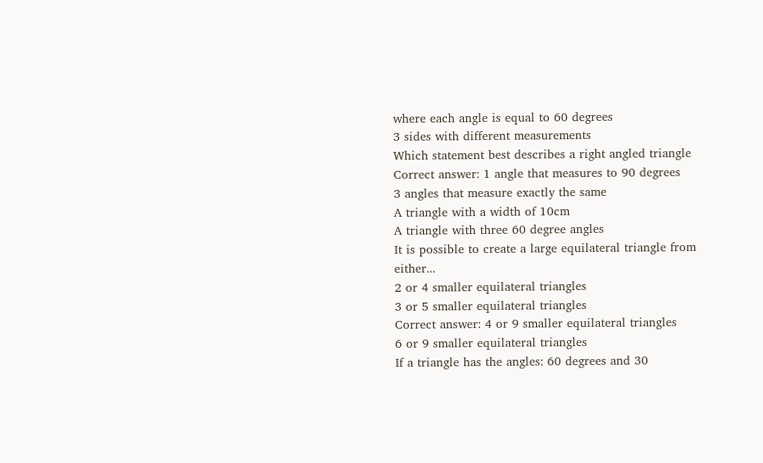where each angle is equal to 60 degrees
3 sides with different measurements
Which statement best describes a right angled triangle
Correct answer: 1 angle that measures to 90 degrees
3 angles that measure exactly the same
A triangle with a width of 10cm
A triangle with three 60 degree angles
It is possible to create a large equilateral triangle from either...
2 or 4 smaller equilateral triangles
3 or 5 smaller equilateral triangles
Correct answer: 4 or 9 smaller equilateral triangles
6 or 9 smaller equilateral triangles
If a triangle has the angles: 60 degrees and 30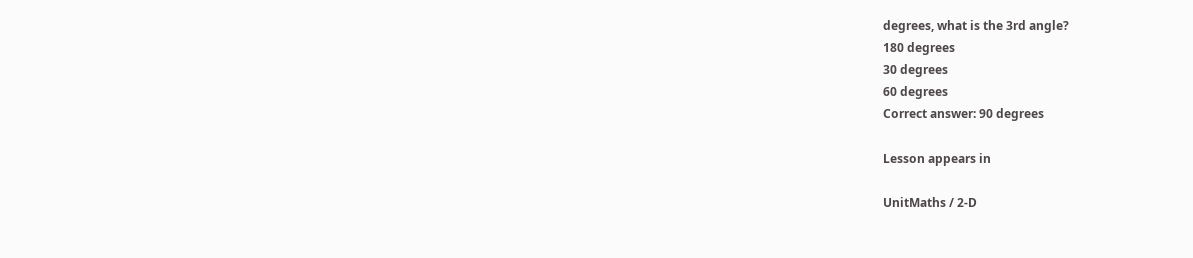degrees, what is the 3rd angle?
180 degrees
30 degrees
60 degrees
Correct answer: 90 degrees

Lesson appears in

UnitMaths / 2-D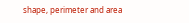shape, perimeter and area